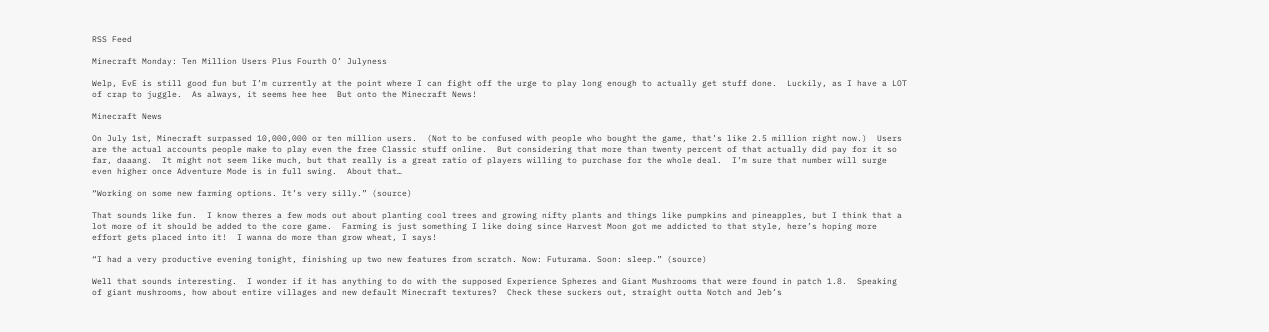RSS Feed

Minecraft Monday: Ten Million Users Plus Fourth O’ Julyness

Welp, EvE is still good fun but I’m currently at the point where I can fight off the urge to play long enough to actually get stuff done.  Luckily, as I have a LOT of crap to juggle.  As always, it seems hee hee  But onto the Minecraft News!

Minecraft News

On July 1st, Minecraft surpassed 10,000,000 or ten million users.  (Not to be confused with people who bought the game, that’s like 2.5 million right now.)  Users are the actual accounts people make to play even the free Classic stuff online.  But considering that more than twenty percent of that actually did pay for it so far, daaang.  It might not seem like much, but that really is a great ratio of players willing to purchase for the whole deal.  I’m sure that number will surge even higher once Adventure Mode is in full swing.  About that…

“Working on some new farming options. It’s very silly.” (source)

That sounds like fun.  I know theres a few mods out about planting cool trees and growing nifty plants and things like pumpkins and pineapples, but I think that a lot more of it should be added to the core game.  Farming is just something I like doing since Harvest Moon got me addicted to that style, here’s hoping more effort gets placed into it!  I wanna do more than grow wheat, I says!

“I had a very productive evening tonight, finishing up two new features from scratch. Now: Futurama. Soon: sleep.” (source)

Well that sounds interesting.  I wonder if it has anything to do with the supposed Experience Spheres and Giant Mushrooms that were found in patch 1.8.  Speaking of giant mushrooms, how about entire villages and new default Minecraft textures?  Check these suckers out, straight outta Notch and Jeb’s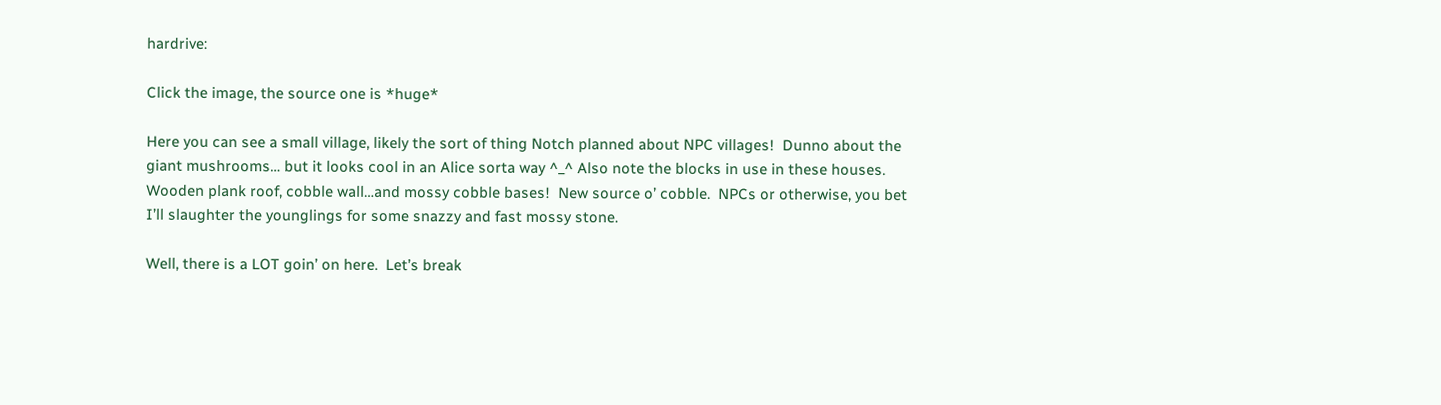hardrive:

Click the image, the source one is *huge*

Here you can see a small village, likely the sort of thing Notch planned about NPC villages!  Dunno about the giant mushrooms… but it looks cool in an Alice sorta way ^_^ Also note the blocks in use in these houses.  Wooden plank roof, cobble wall…and mossy cobble bases!  New source o’ cobble.  NPCs or otherwise, you bet I’ll slaughter the younglings for some snazzy and fast mossy stone.

Well, there is a LOT goin’ on here.  Let’s break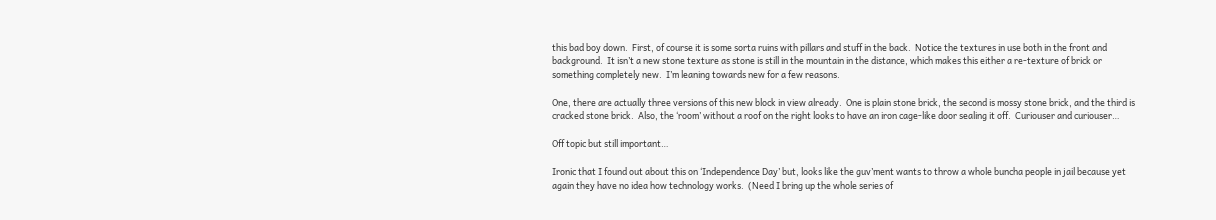this bad boy down.  First, of course it is some sorta ruins with pillars and stuff in the back.  Notice the textures in use both in the front and background.  It isn’t a new stone texture as stone is still in the mountain in the distance, which makes this either a re-texture of brick or something completely new.  I’m leaning towards new for a few reasons.

One, there are actually three versions of this new block in view already.  One is plain stone brick, the second is mossy stone brick, and the third is cracked stone brick.  Also, the ‘room’ without a roof on the right looks to have an iron cage-like door sealing it off.  Curiouser and curiouser…

Off topic but still important…

Ironic that I found out about this on ‘Independence Day’ but, looks like the guv’ment wants to throw a whole buncha people in jail because yet again they have no idea how technology works.  (Need I bring up the whole series of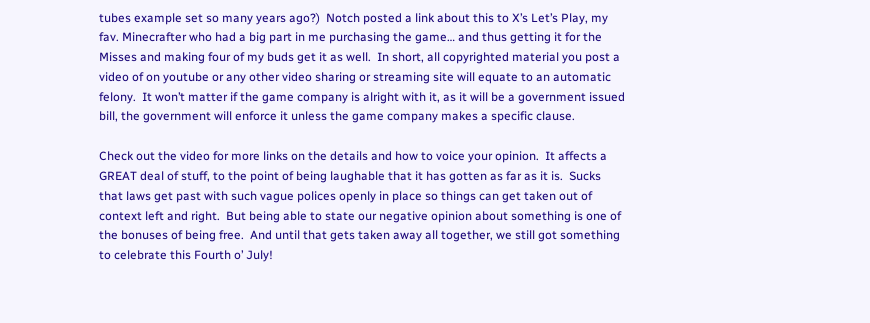tubes example set so many years ago?)  Notch posted a link about this to X’s Let’s Play, my fav. Minecrafter who had a big part in me purchasing the game… and thus getting it for the Misses and making four of my buds get it as well.  In short, all copyrighted material you post a video of on youtube or any other video sharing or streaming site will equate to an automatic felony.  It won’t matter if the game company is alright with it, as it will be a government issued bill, the government will enforce it unless the game company makes a specific clause.

Check out the video for more links on the details and how to voice your opinion.  It affects a GREAT deal of stuff, to the point of being laughable that it has gotten as far as it is.  Sucks that laws get past with such vague polices openly in place so things can get taken out of context left and right.  But being able to state our negative opinion about something is one of the bonuses of being free.  And until that gets taken away all together, we still got something to celebrate this Fourth o’ July!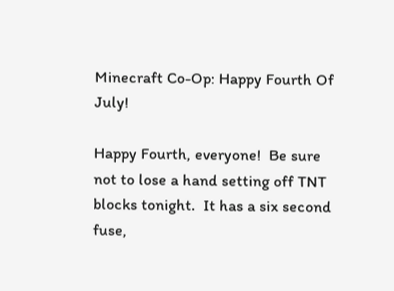Minecraft Co-Op: Happy Fourth Of July!

Happy Fourth, everyone!  Be sure not to lose a hand setting off TNT blocks tonight.  It has a six second fuse,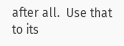after all.  Use that to its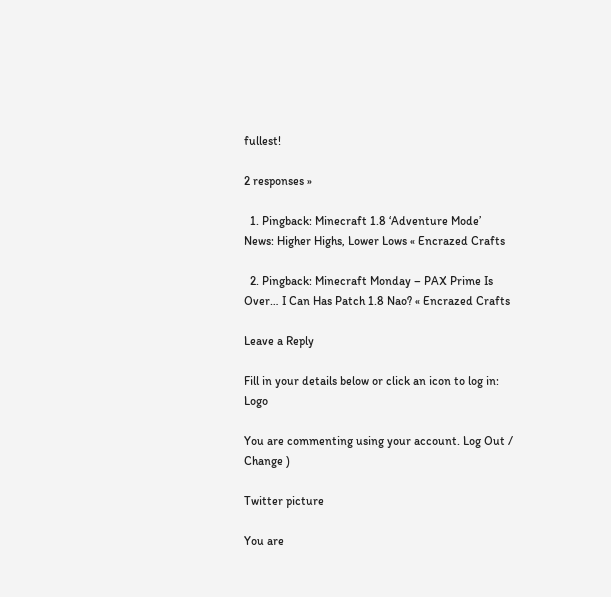fullest!

2 responses »

  1. Pingback: Minecraft 1.8 ‘Adventure Mode’ News: Higher Highs, Lower Lows « Encrazed Crafts

  2. Pingback: Minecraft Monday – PAX Prime Is Over… I Can Has Patch 1.8 Nao? « Encrazed Crafts

Leave a Reply

Fill in your details below or click an icon to log in: Logo

You are commenting using your account. Log Out / Change )

Twitter picture

You are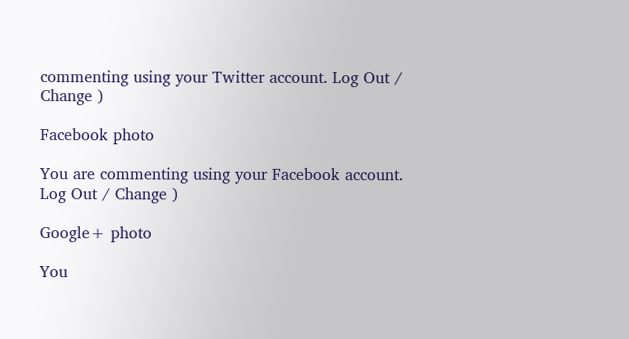commenting using your Twitter account. Log Out / Change )

Facebook photo

You are commenting using your Facebook account. Log Out / Change )

Google+ photo

You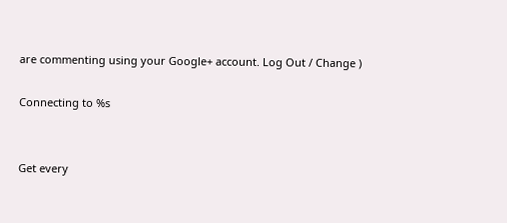are commenting using your Google+ account. Log Out / Change )

Connecting to %s


Get every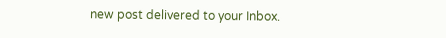new post delivered to your Inbox.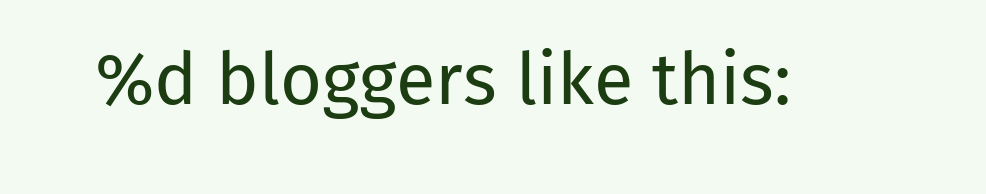%d bloggers like this: